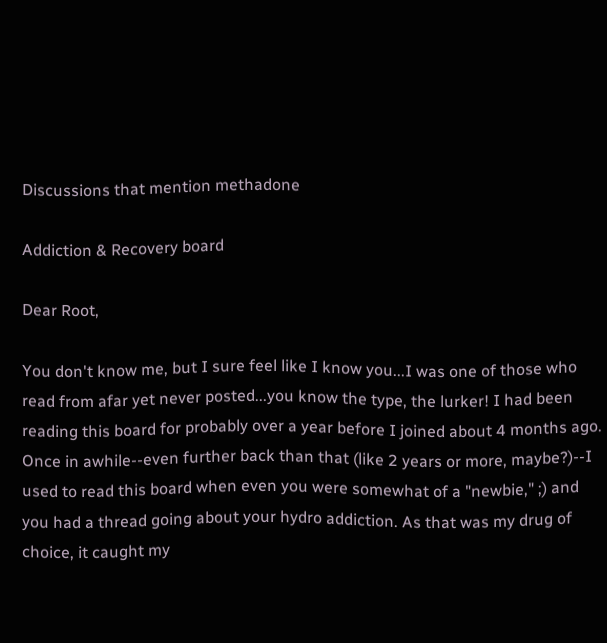Discussions that mention methadone

Addiction & Recovery board

Dear Root,

You don't know me, but I sure feel like I know you...I was one of those who read from afar yet never posted...you know the type, the lurker! I had been reading this board for probably over a year before I joined about 4 months ago. Once in awhile--even further back than that (like 2 years or more, maybe?)--I used to read this board when even you were somewhat of a "newbie," ;) and you had a thread going about your hydro addiction. As that was my drug of choice, it caught my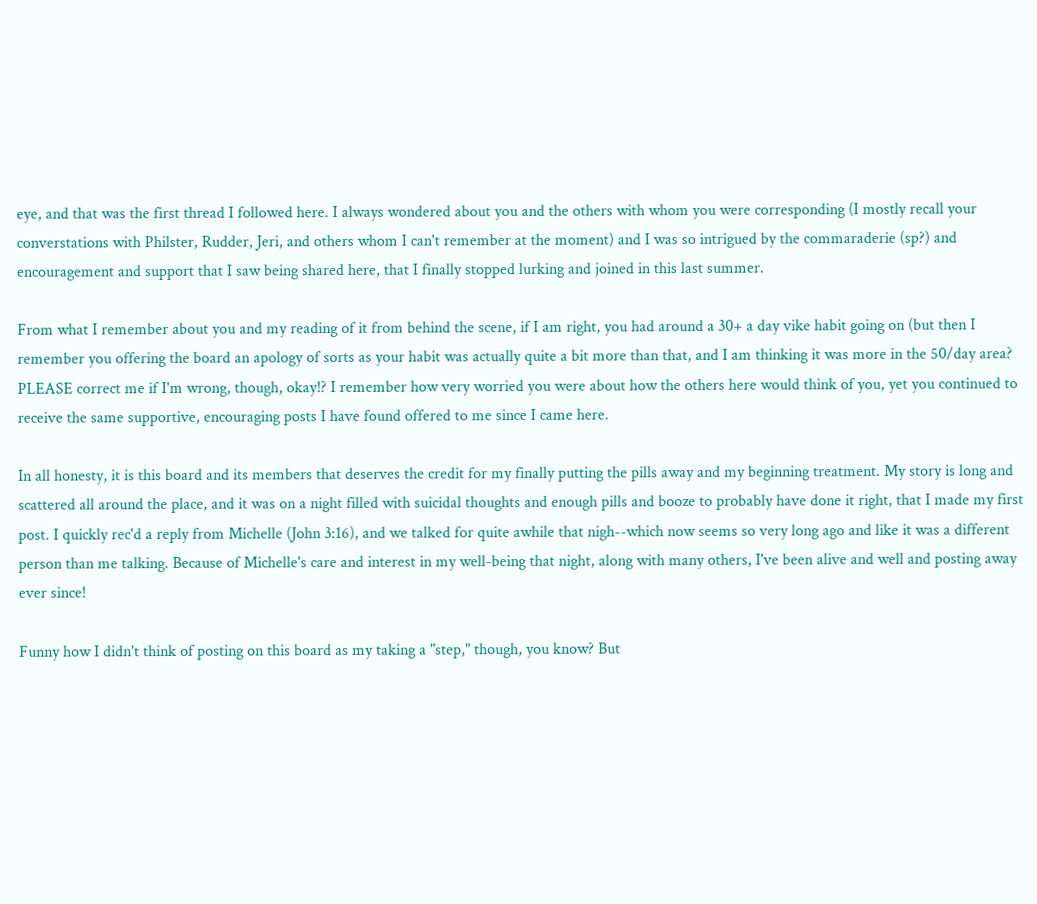eye, and that was the first thread I followed here. I always wondered about you and the others with whom you were corresponding (I mostly recall your converstations with Philster, Rudder, Jeri, and others whom I can't remember at the moment) and I was so intrigued by the commaraderie (sp?) and encouragement and support that I saw being shared here, that I finally stopped lurking and joined in this last summer.

From what I remember about you and my reading of it from behind the scene, if I am right, you had around a 30+ a day vike habit going on (but then I remember you offering the board an apology of sorts as your habit was actually quite a bit more than that, and I am thinking it was more in the 50/day area? PLEASE correct me if I'm wrong, though, okay!? I remember how very worried you were about how the others here would think of you, yet you continued to receive the same supportive, encouraging posts I have found offered to me since I came here.

In all honesty, it is this board and its members that deserves the credit for my finally putting the pills away and my beginning treatment. My story is long and scattered all around the place, and it was on a night filled with suicidal thoughts and enough pills and booze to probably have done it right, that I made my first post. I quickly rec'd a reply from Michelle (John 3:16), and we talked for quite awhile that nigh--which now seems so very long ago and like it was a different person than me talking. Because of Michelle's care and interest in my well-being that night, along with many others, I've been alive and well and posting away ever since!

Funny how I didn't think of posting on this board as my taking a "step," though, you know? But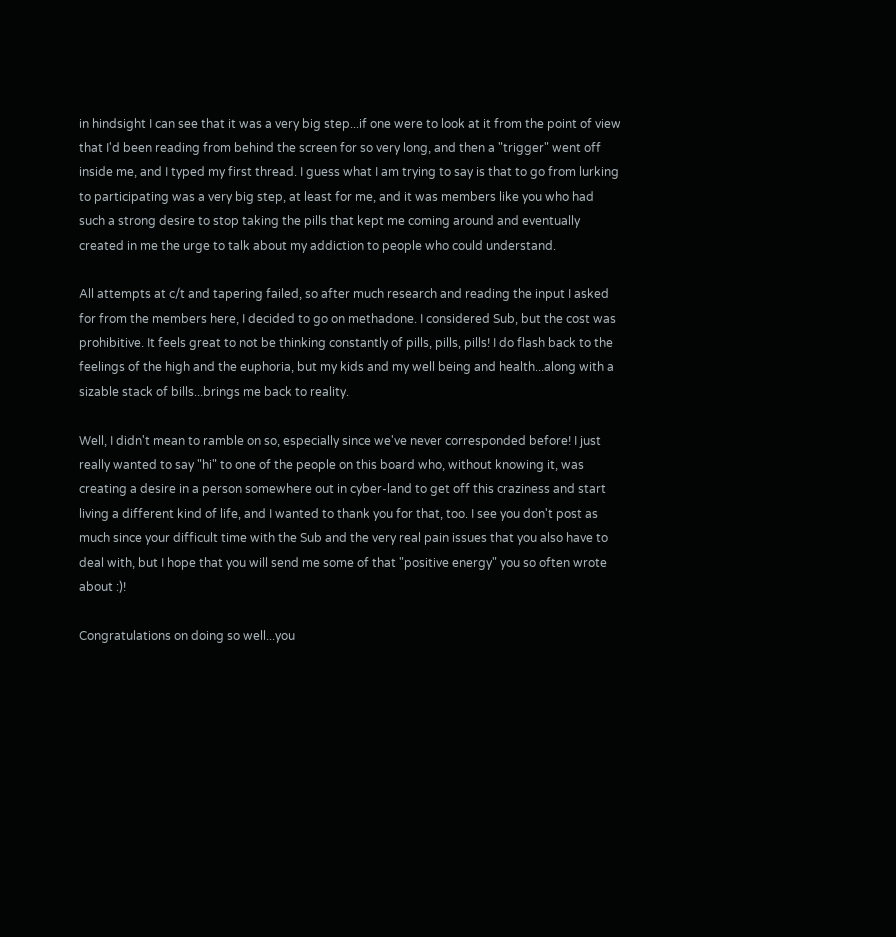in hindsight I can see that it was a very big step...if one were to look at it from the point of view that I'd been reading from behind the screen for so very long, and then a "trigger" went off inside me, and I typed my first thread. I guess what I am trying to say is that to go from lurking to participating was a very big step, at least for me, and it was members like you who had such a strong desire to stop taking the pills that kept me coming around and eventually created in me the urge to talk about my addiction to people who could understand.

All attempts at c/t and tapering failed, so after much research and reading the input I asked for from the members here, I decided to go on methadone. I considered Sub, but the cost was prohibitive. It feels great to not be thinking constantly of pills, pills, pills! I do flash back to the feelings of the high and the euphoria, but my kids and my well being and health...along with a sizable stack of bills...brings me back to reality.

Well, I didn't mean to ramble on so, especially since we've never corresponded before! I just really wanted to say "hi" to one of the people on this board who, without knowing it, was creating a desire in a person somewhere out in cyber-land to get off this craziness and start living a different kind of life, and I wanted to thank you for that, too. I see you don't post as much since your difficult time with the Sub and the very real pain issues that you also have to deal with, but I hope that you will send me some of that "positive energy" you so often wrote about :)!

Congratulations on doing so well...you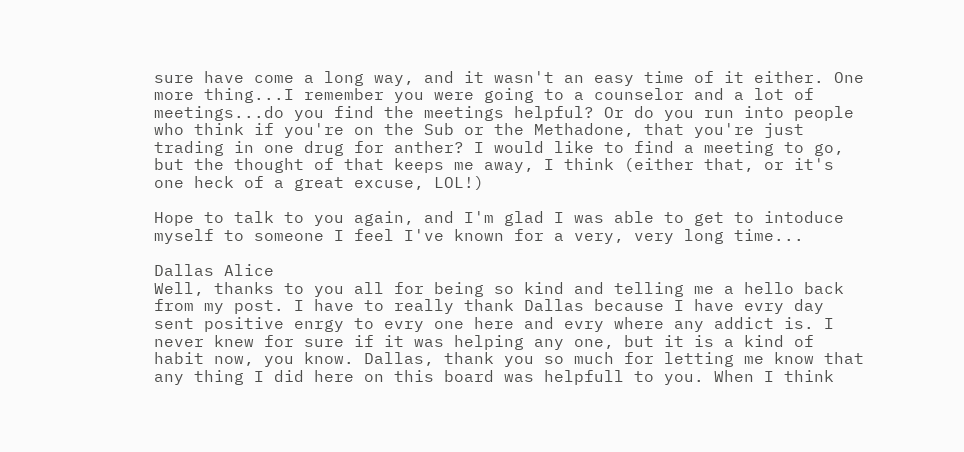sure have come a long way, and it wasn't an easy time of it either. One more thing...I remember you were going to a counselor and a lot of meetings...do you find the meetings helpful? Or do you run into people who think if you're on the Sub or the Methadone, that you're just trading in one drug for anther? I would like to find a meeting to go, but the thought of that keeps me away, I think (either that, or it's one heck of a great excuse, LOL!)

Hope to talk to you again, and I'm glad I was able to get to intoduce myself to someone I feel I've known for a very, very long time...

Dallas Alice
Well, thanks to you all for being so kind and telling me a hello back from my post. I have to really thank Dallas because I have evry day sent positive enrgy to evry one here and evry where any addict is. I never knew for sure if it was helping any one, but it is a kind of habit now, you know. Dallas, thank you so much for letting me know that any thing I did here on this board was helpfull to you. When I think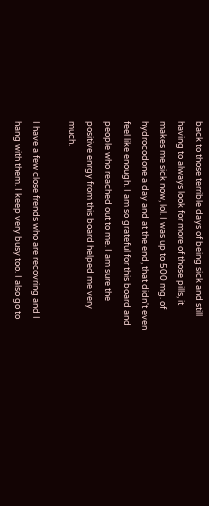back to those terrible days of being sick and still having to always look for more of those pills, it makes me sick now, lol. I was up to 500 mg. of hydrocodone a day and at the end, that didn't even feel like enough. I am so grateful for this board and people who reached out to me. I am sure the positive enrgy from this board helped me very much.

I have a few close frends who are recovring and I hang with them. I keep very busy too. I also go to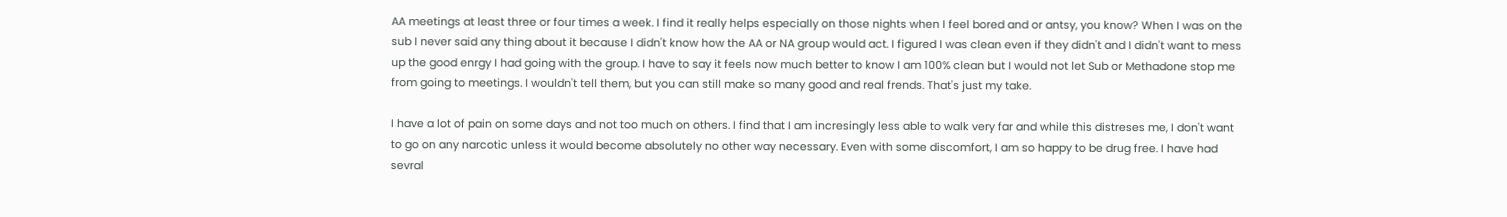AA meetings at least three or four times a week. I find it really helps especially on those nights when I feel bored and or antsy, you know? When I was on the sub I never said any thing about it because I didn't know how the AA or NA group would act. I figured I was clean even if they didn't and I didn't want to mess up the good enrgy I had going with the group. I have to say it feels now much better to know I am 100% clean but I would not let Sub or Methadone stop me from going to meetings. I wouldn't tell them, but you can still make so many good and real frends. That's just my take.

I have a lot of pain on some days and not too much on others. I find that I am incresingly less able to walk very far and while this distreses me, I don't want to go on any narcotic unless it would become absolutely no other way necessary. Even with some discomfort, I am so happy to be drug free. I have had sevral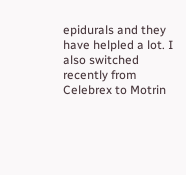epidurals and they have helpled a lot. I also switched recently from Celebrex to Motrin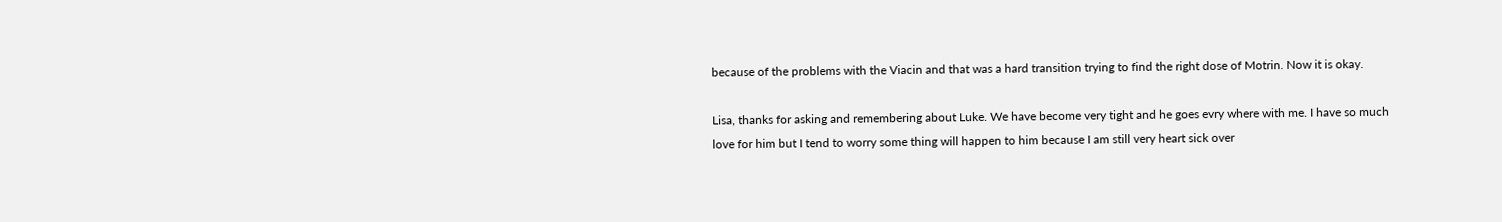because of the problems with the Viacin and that was a hard transition trying to find the right dose of Motrin. Now it is okay.

Lisa, thanks for asking and remembering about Luke. We have become very tight and he goes evry where with me. I have so much love for him but I tend to worry some thing will happen to him because I am still very heart sick over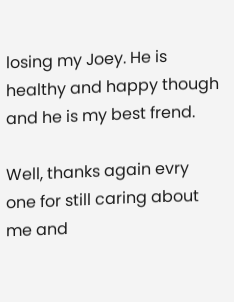losing my Joey. He is healthy and happy though and he is my best frend.

Well, thanks again evry one for still caring about me and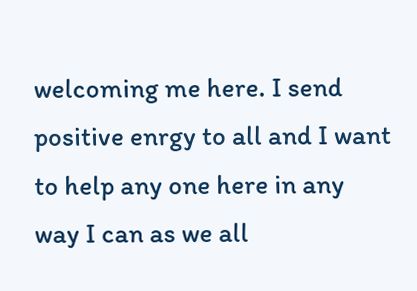welcoming me here. I send positive enrgy to all and I want to help any one here in any way I can as we all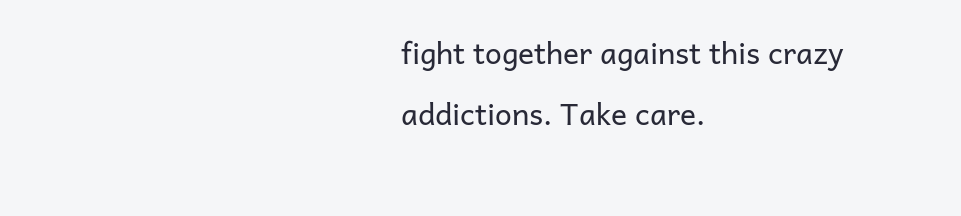fight together against this crazy addictions. Take care.